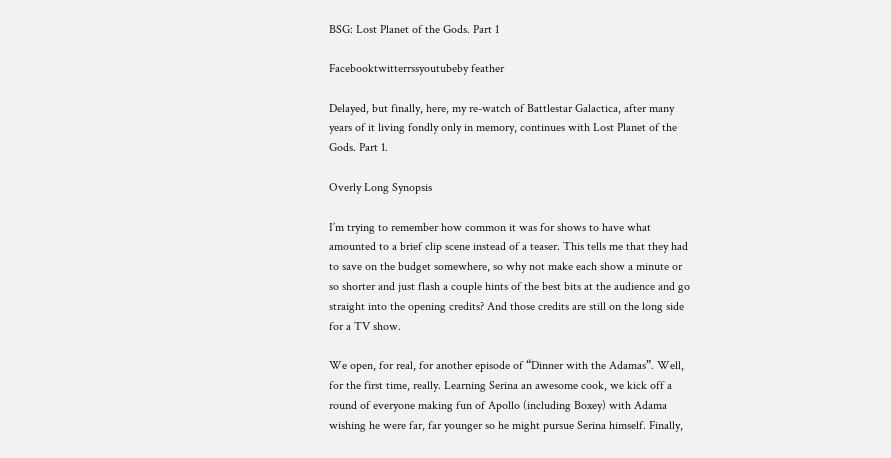BSG: Lost Planet of the Gods. Part 1

Facebooktwitterrssyoutubeby feather

Delayed, but finally, here, my re-watch of Battlestar Galactica, after many years of it living fondly only in memory, continues with Lost Planet of the Gods. Part 1.

Overly Long Synopsis

I’m trying to remember how common it was for shows to have what amounted to a brief clip scene instead of a teaser. This tells me that they had to save on the budget somewhere, so why not make each show a minute or so shorter and just flash a couple hints of the best bits at the audience and go straight into the opening credits? And those credits are still on the long side for a TV show.

We open, for real, for another episode of “Dinner with the Adamas”. Well, for the first time, really. Learning Serina an awesome cook, we kick off a round of everyone making fun of Apollo (including Boxey) with Adama wishing he were far, far younger so he might pursue Serina himself. Finally,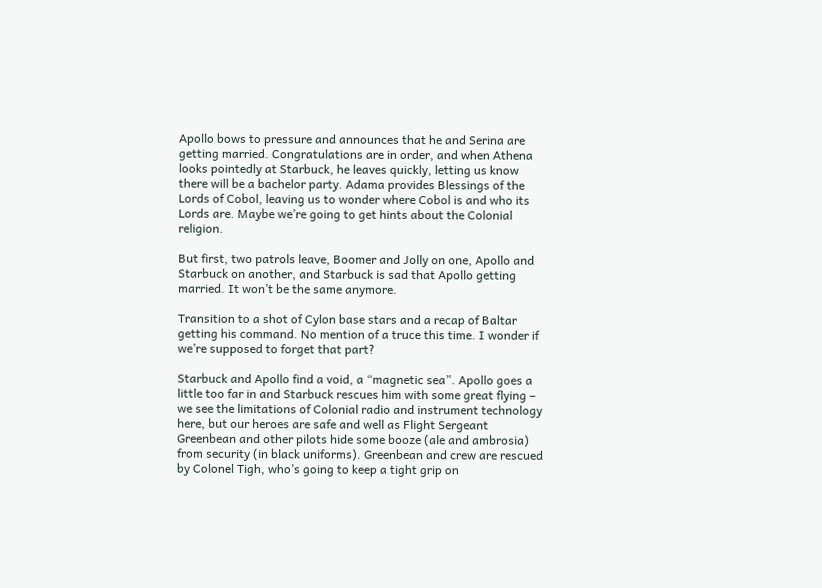Apollo bows to pressure and announces that he and Serina are getting married. Congratulations are in order, and when Athena looks pointedly at Starbuck, he leaves quickly, letting us know there will be a bachelor party. Adama provides Blessings of the Lords of Cobol, leaving us to wonder where Cobol is and who its Lords are. Maybe we’re going to get hints about the Colonial religion.

But first, two patrols leave, Boomer and Jolly on one, Apollo and Starbuck on another, and Starbuck is sad that Apollo getting married. It won’t be the same anymore.

Transition to a shot of Cylon base stars and a recap of Baltar getting his command. No mention of a truce this time. I wonder if we’re supposed to forget that part?

Starbuck and Apollo find a void, a “magnetic sea”. Apollo goes a little too far in and Starbuck rescues him with some great flying – we see the limitations of Colonial radio and instrument technology here, but our heroes are safe and well as Flight Sergeant Greenbean and other pilots hide some booze (ale and ambrosia) from security (in black uniforms). Greenbean and crew are rescued by Colonel Tigh, who’s going to keep a tight grip on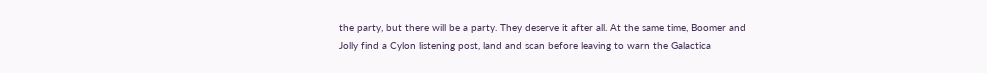the party, but there will be a party. They deserve it after all. At the same time, Boomer and Jolly find a Cylon listening post, land and scan before leaving to warn the Galactica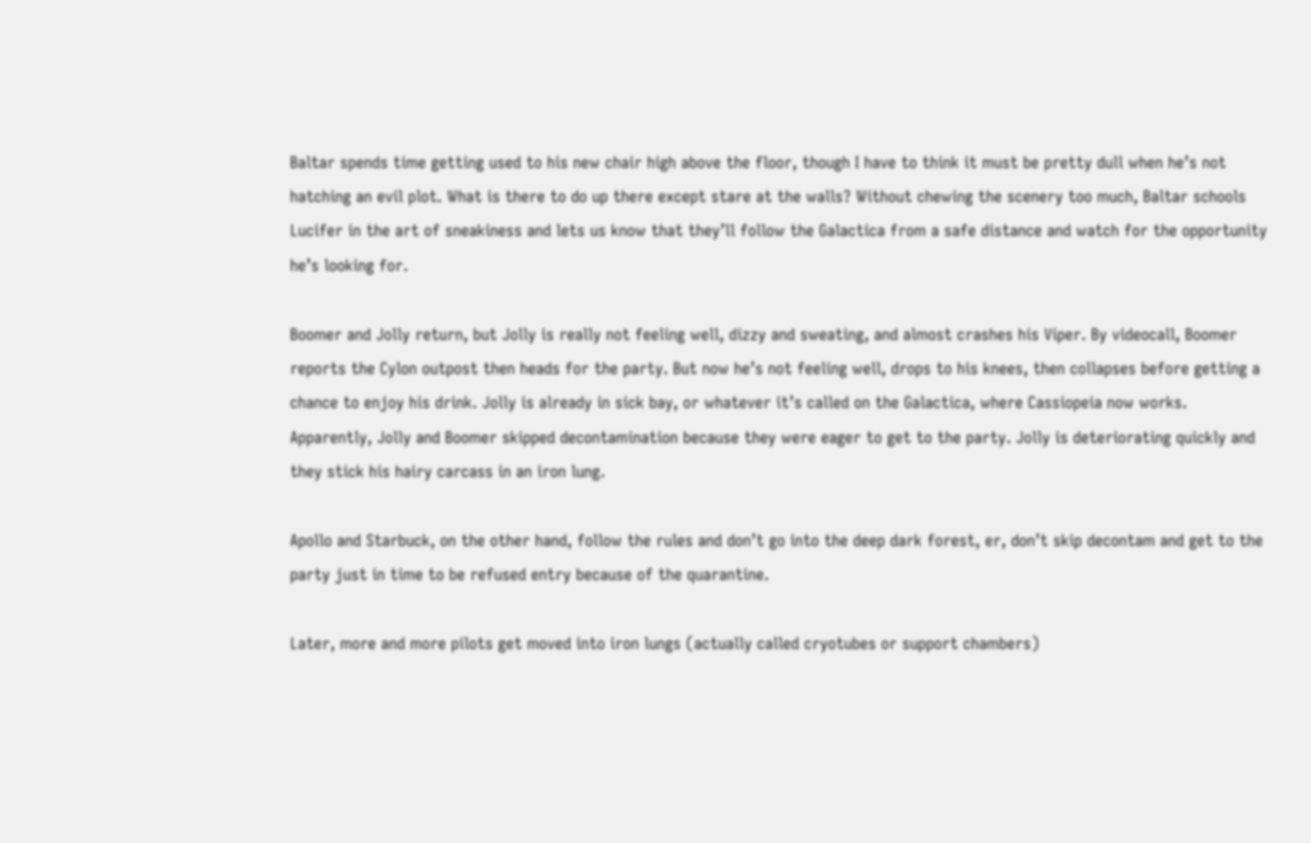Baltar spends time getting used to his new chair high above the floor, though I have to think it must be pretty dull when he’s not hatching an evil plot. What is there to do up there except stare at the walls? Without chewing the scenery too much, Baltar schools Lucifer in the art of sneakiness and lets us know that they’ll follow the Galactica from a safe distance and watch for the opportunity he’s looking for.

Boomer and Jolly return, but Jolly is really not feeling well, dizzy and sweating, and almost crashes his Viper. By videocall, Boomer reports the Cylon outpost then heads for the party. But now he’s not feeling well, drops to his knees, then collapses before getting a chance to enjoy his drink. Jolly is already in sick bay, or whatever it’s called on the Galactica, where Cassiopeia now works. Apparently, Jolly and Boomer skipped decontamination because they were eager to get to the party. Jolly is deteriorating quickly and they stick his hairy carcass in an iron lung.

Apollo and Starbuck, on the other hand, follow the rules and don’t go into the deep dark forest, er, don’t skip decontam and get to the party just in time to be refused entry because of the quarantine.

Later, more and more pilots get moved into iron lungs (actually called cryotubes or support chambers)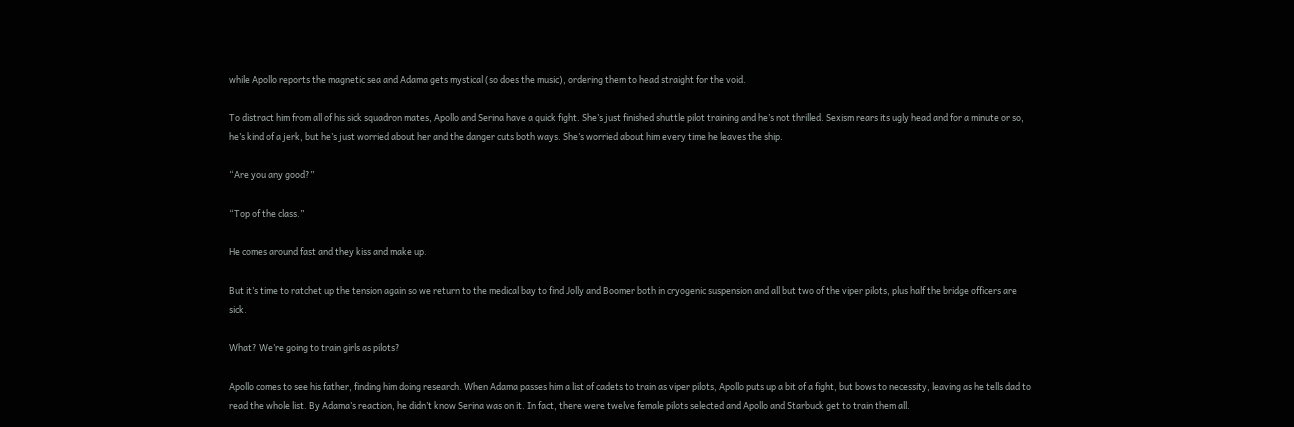while Apollo reports the magnetic sea and Adama gets mystical (so does the music), ordering them to head straight for the void.

To distract him from all of his sick squadron mates, Apollo and Serina have a quick fight. She’s just finished shuttle pilot training and he’s not thrilled. Sexism rears its ugly head and for a minute or so, he’s kind of a jerk, but he’s just worried about her and the danger cuts both ways. She’s worried about him every time he leaves the ship.

“Are you any good?”

“Top of the class.”

He comes around fast and they kiss and make up.

But it’s time to ratchet up the tension again so we return to the medical bay to find Jolly and Boomer both in cryogenic suspension and all but two of the viper pilots, plus half the bridge officers are sick.

What? We’re going to train girls as pilots?

Apollo comes to see his father, finding him doing research. When Adama passes him a list of cadets to train as viper pilots, Apollo puts up a bit of a fight, but bows to necessity, leaving as he tells dad to read the whole list. By Adama’s reaction, he didn’t know Serina was on it. In fact, there were twelve female pilots selected and Apollo and Starbuck get to train them all.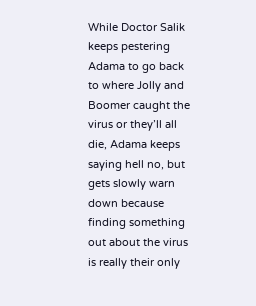While Doctor Salik keeps pestering Adama to go back to where Jolly and Boomer caught the virus or they’ll all die, Adama keeps saying hell no, but gets slowly warn down because finding something out about the virus is really their only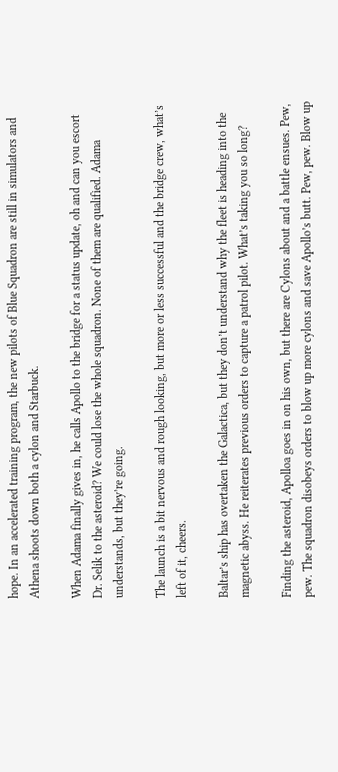hope. In an accelerated training program, the new pilots of Blue Squadron are still in simulators and Athena shoots down both a cylon and Starbuck.

When Adama finally gives in, he calls Apollo to the bridge for a status update, oh and can you escort Dr. Selik to the asteroid? We could lose the whole squadron. None of them are qualified. Adama understands, but they’re going.

The launch is a bit nervous and rough looking, but more or less successful and the bridge crew, what’s left of it, cheers.

Baltar’s ship has overtaken the Galactica, but they don’t understand why the fleet is heading into the magnetic abyss. He reiterates previous orders to capture a patrol pilot. What’s taking you so long?

Finding the asteroid, Apolloa goes in on his own, but there are Cylons about and a battle ensues. Pew, pew. The squadron disobeys orders to blow up more cylons and save Apollo’s butt. Pew, pew. Blow up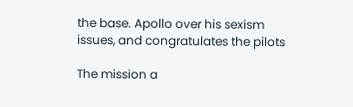the base. Apollo over his sexism issues, and congratulates the pilots

The mission a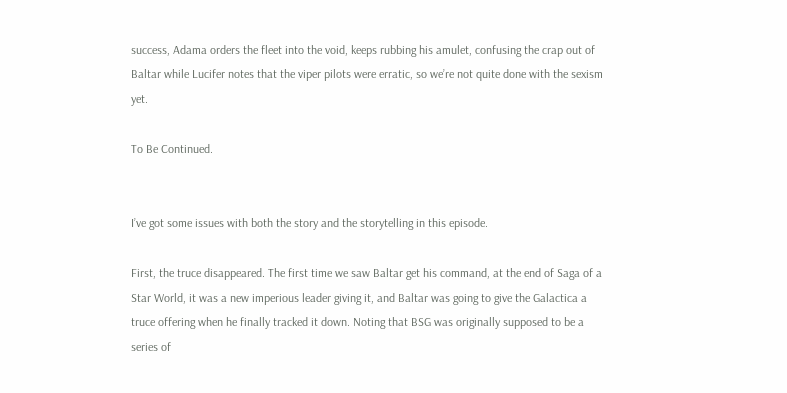success, Adama orders the fleet into the void, keeps rubbing his amulet, confusing the crap out of Baltar while Lucifer notes that the viper pilots were erratic, so we’re not quite done with the sexism yet.

To Be Continued.


I’ve got some issues with both the story and the storytelling in this episode.

First, the truce disappeared. The first time we saw Baltar get his command, at the end of Saga of a Star World, it was a new imperious leader giving it, and Baltar was going to give the Galactica a truce offering when he finally tracked it down. Noting that BSG was originally supposed to be a series of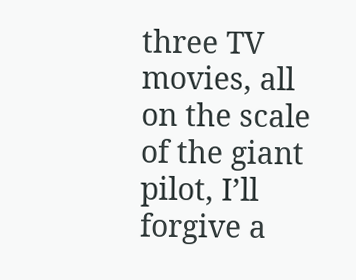three TV movies, all on the scale of the giant pilot, I’ll forgive a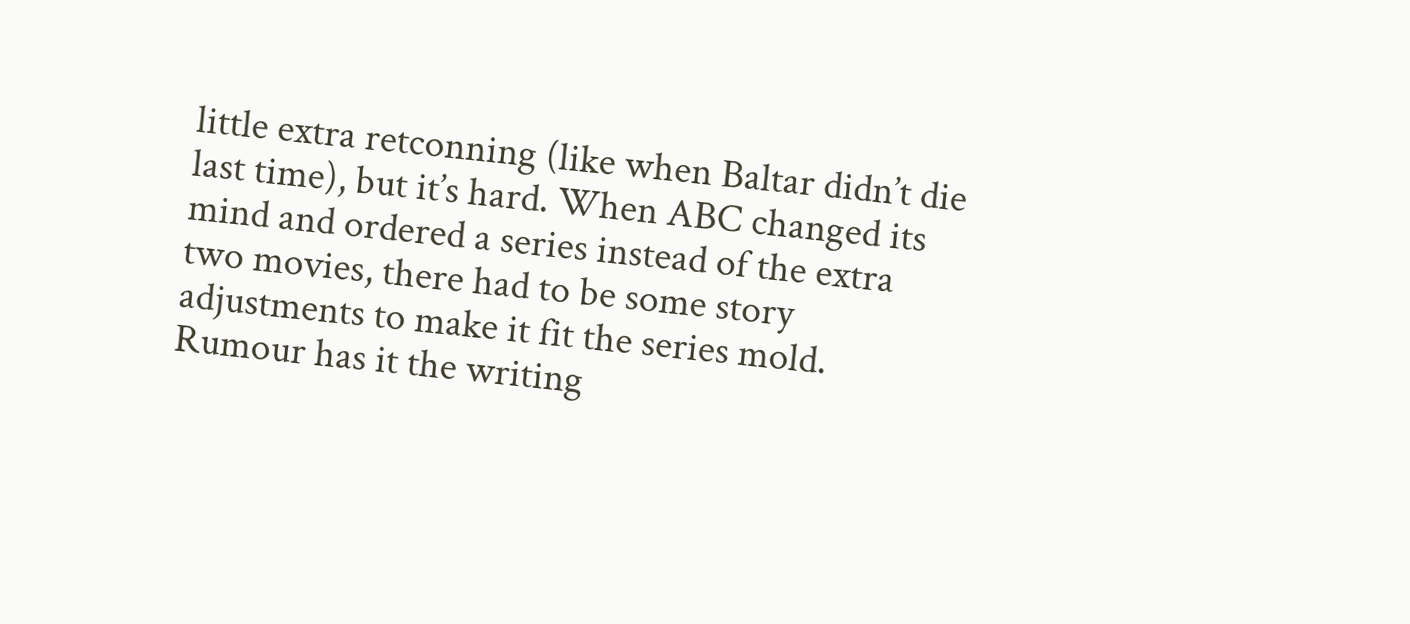little extra retconning (like when Baltar didn’t die last time), but it’s hard. When ABC changed its mind and ordered a series instead of the extra two movies, there had to be some story adjustments to make it fit the series mold. Rumour has it the writing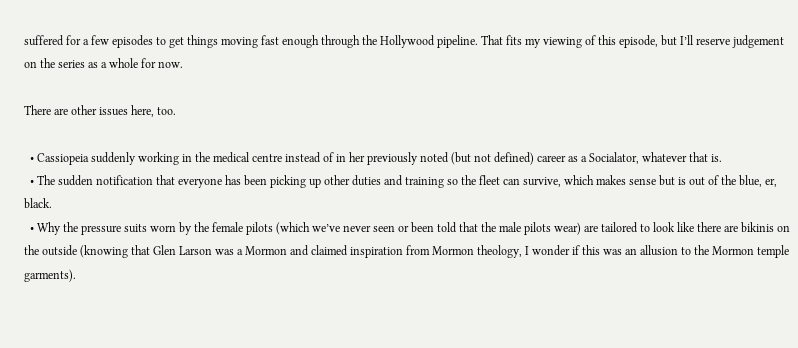suffered for a few episodes to get things moving fast enough through the Hollywood pipeline. That fits my viewing of this episode, but I’ll reserve judgement on the series as a whole for now.

There are other issues here, too.

  • Cassiopeia suddenly working in the medical centre instead of in her previously noted (but not defined) career as a Socialator, whatever that is.
  • The sudden notification that everyone has been picking up other duties and training so the fleet can survive, which makes sense but is out of the blue, er, black.
  • Why the pressure suits worn by the female pilots (which we’ve never seen or been told that the male pilots wear) are tailored to look like there are bikinis on the outside (knowing that Glen Larson was a Mormon and claimed inspiration from Mormon theology, I wonder if this was an allusion to the Mormon temple garments).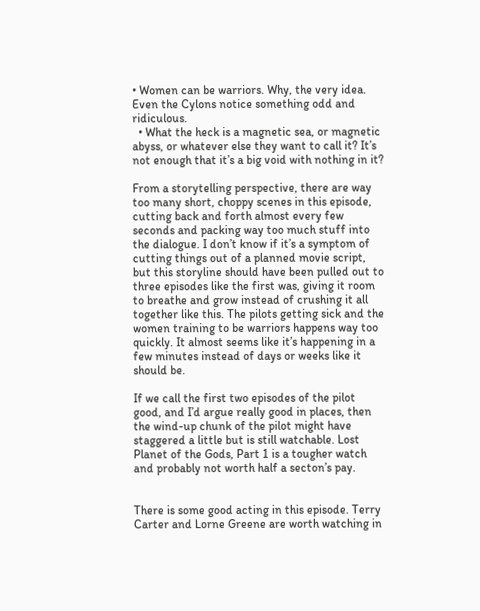• Women can be warriors. Why, the very idea. Even the Cylons notice something odd and ridiculous.
  • What the heck is a magnetic sea, or magnetic abyss, or whatever else they want to call it? It’s not enough that it’s a big void with nothing in it?

From a storytelling perspective, there are way too many short, choppy scenes in this episode, cutting back and forth almost every few seconds and packing way too much stuff into the dialogue. I don’t know if it’s a symptom of cutting things out of a planned movie script, but this storyline should have been pulled out to three episodes like the first was, giving it room to breathe and grow instead of crushing it all together like this. The pilots getting sick and the women training to be warriors happens way too quickly. It almost seems like it’s happening in a few minutes instead of days or weeks like it should be.

If we call the first two episodes of the pilot good, and I’d argue really good in places, then the wind-up chunk of the pilot might have staggered a little but is still watchable. Lost Planet of the Gods, Part 1 is a tougher watch and probably not worth half a secton’s pay.


There is some good acting in this episode. Terry Carter and Lorne Greene are worth watching in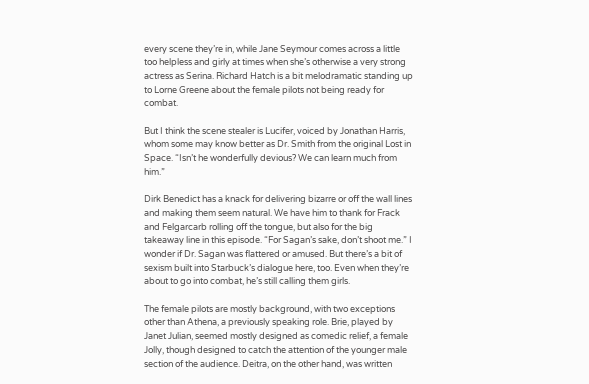every scene they’re in, while Jane Seymour comes across a little too helpless and girly at times when she’s otherwise a very strong actress as Serina. Richard Hatch is a bit melodramatic standing up to Lorne Greene about the female pilots not being ready for combat.

But I think the scene stealer is Lucifer, voiced by Jonathan Harris, whom some may know better as Dr. Smith from the original Lost in Space. “Isn’t he wonderfully devious? We can learn much from him.”

Dirk Benedict has a knack for delivering bizarre or off the wall lines and making them seem natural. We have him to thank for Frack and Felgarcarb rolling off the tongue, but also for the big takeaway line in this episode. “For Sagan’s sake, don’t shoot me.” I wonder if Dr. Sagan was flattered or amused. But there’s a bit of sexism built into Starbuck’s dialogue here, too. Even when they’re about to go into combat, he’s still calling them girls.

The female pilots are mostly background, with two exceptions other than Athena, a previously speaking role. Brie, played by Janet Julian, seemed mostly designed as comedic relief, a female Jolly, though designed to catch the attention of the younger male section of the audience. Deitra, on the other hand, was written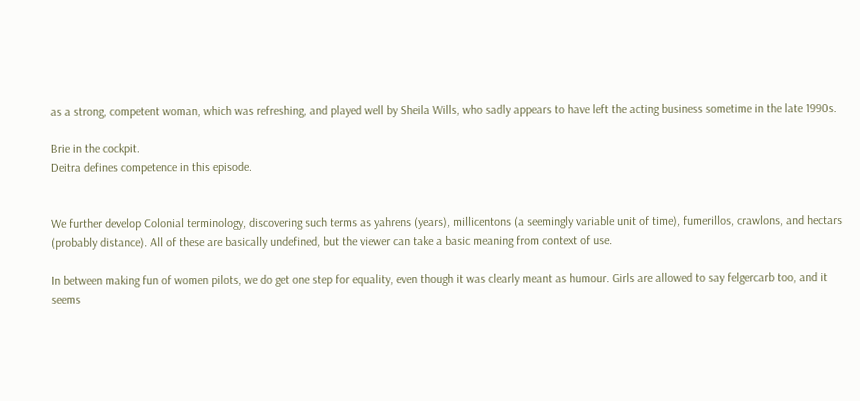as a strong, competent woman, which was refreshing, and played well by Sheila Wills, who sadly appears to have left the acting business sometime in the late 1990s.

Brie in the cockpit.
Deitra defines competence in this episode.


We further develop Colonial terminology, discovering such terms as yahrens (years), millicentons (a seemingly variable unit of time), fumerillos, crawlons, and hectars (probably distance). All of these are basically undefined, but the viewer can take a basic meaning from context of use.

In between making fun of women pilots, we do get one step for equality, even though it was clearly meant as humour. Girls are allowed to say felgercarb too, and it seems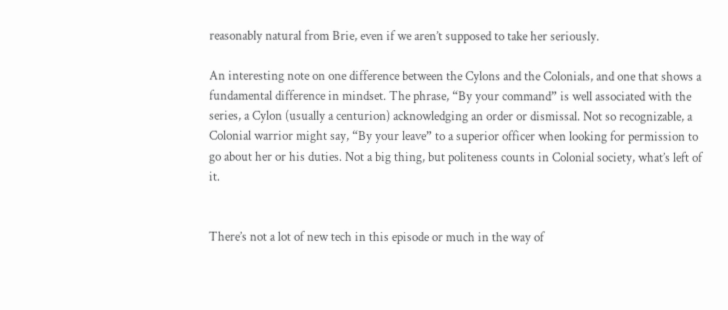reasonably natural from Brie, even if we aren’t supposed to take her seriously.

An interesting note on one difference between the Cylons and the Colonials, and one that shows a fundamental difference in mindset. The phrase, “By your command” is well associated with the series, a Cylon (usually a centurion) acknowledging an order or dismissal. Not so recognizable, a Colonial warrior might say, “By your leave” to a superior officer when looking for permission to go about her or his duties. Not a big thing, but politeness counts in Colonial society, what’s left of it.


There’s not a lot of new tech in this episode or much in the way of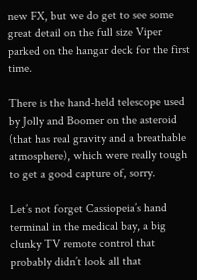new FX, but we do get to see some great detail on the full size Viper parked on the hangar deck for the first time.

There is the hand-held telescope used by Jolly and Boomer on the asteroid (that has real gravity and a breathable atmosphere), which were really tough to get a good capture of, sorry.

Let’s not forget Cassiopeia’s hand terminal in the medical bay, a big clunky TV remote control that probably didn’t look all that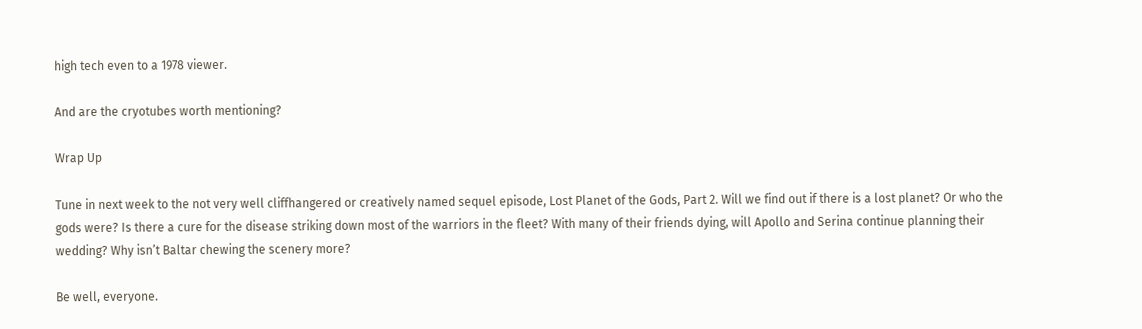high tech even to a 1978 viewer.

And are the cryotubes worth mentioning?

Wrap Up

Tune in next week to the not very well cliffhangered or creatively named sequel episode, Lost Planet of the Gods, Part 2. Will we find out if there is a lost planet? Or who the gods were? Is there a cure for the disease striking down most of the warriors in the fleet? With many of their friends dying, will Apollo and Serina continue planning their wedding? Why isn’t Baltar chewing the scenery more?

Be well, everyone.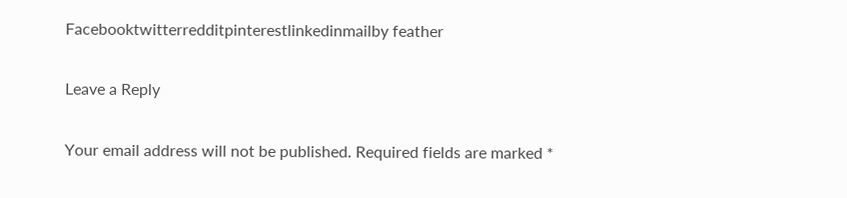Facebooktwitterredditpinterestlinkedinmailby feather

Leave a Reply

Your email address will not be published. Required fields are marked *